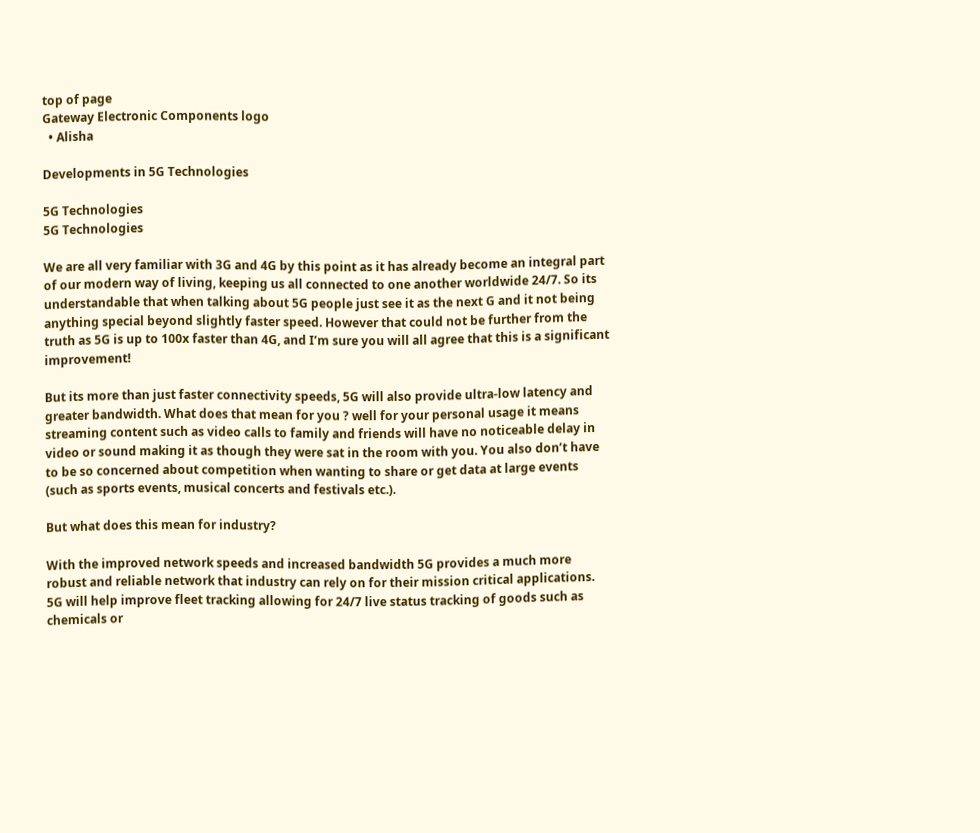top of page
Gateway Electronic Components logo
  • Alisha

Developments in 5G Technologies

5G Technologies
5G Technologies

We are all very familiar with 3G and 4G by this point as it has already become an integral part of our modern way of living, keeping us all connected to one another worldwide 24/7. So its understandable that when talking about 5G people just see it as the next G and it not being anything special beyond slightly faster speed. However that could not be further from the truth as 5G is up to 100x faster than 4G, and I’m sure you will all agree that this is a significant improvement!

But its more than just faster connectivity speeds, 5G will also provide ultra-low latency and greater bandwidth. What does that mean for you ? well for your personal usage it means streaming content such as video calls to family and friends will have no noticeable delay in video or sound making it as though they were sat in the room with you. You also don’t have to be so concerned about competition when wanting to share or get data at large events (such as sports events, musical concerts and festivals etc.).

But what does this mean for industry?

With the improved network speeds and increased bandwidth 5G provides a much more robust and reliable network that industry can rely on for their mission critical applications. 5G will help improve fleet tracking allowing for 24/7 live status tracking of goods such as chemicals or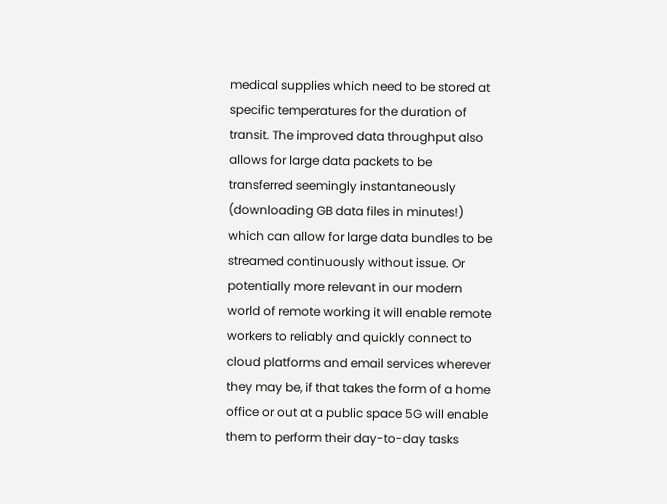medical supplies which need to be stored at specific temperatures for the duration of transit. The improved data throughput also allows for large data packets to be transferred seemingly instantaneously (downloading GB data files in minutes!) which can allow for large data bundles to be streamed continuously without issue. Or potentially more relevant in our modern world of remote working it will enable remote workers to reliably and quickly connect to cloud platforms and email services wherever they may be, if that takes the form of a home office or out at a public space 5G will enable them to perform their day-to-day tasks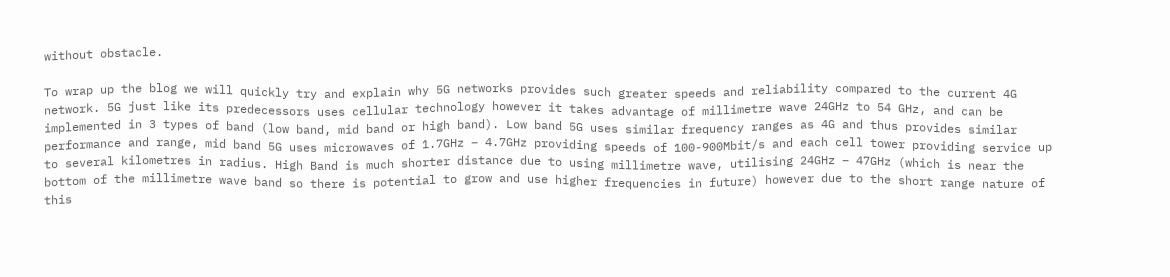without obstacle.

To wrap up the blog we will quickly try and explain why 5G networks provides such greater speeds and reliability compared to the current 4G network. 5G just like its predecessors uses cellular technology however it takes advantage of millimetre wave 24GHz to 54 GHz, and can be implemented in 3 types of band (low band, mid band or high band). Low band 5G uses similar frequency ranges as 4G and thus provides similar performance and range, mid band 5G uses microwaves of 1.7GHz – 4.7GHz providing speeds of 100-900Mbit/s and each cell tower providing service up to several kilometres in radius. High Band is much shorter distance due to using millimetre wave, utilising 24GHz – 47GHz (which is near the bottom of the millimetre wave band so there is potential to grow and use higher frequencies in future) however due to the short range nature of this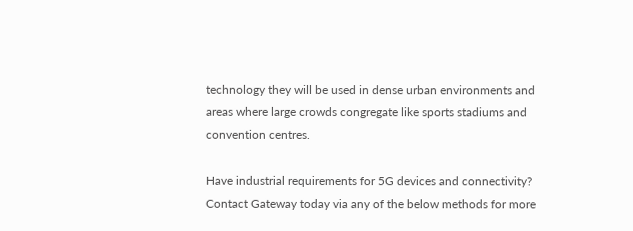technology they will be used in dense urban environments and areas where large crowds congregate like sports stadiums and convention centres.

Have industrial requirements for 5G devices and connectivity? Contact Gateway today via any of the below methods for more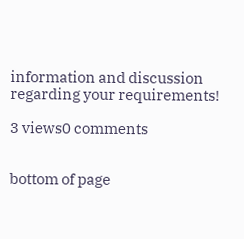information and discussion regarding your requirements!

3 views0 comments


bottom of page